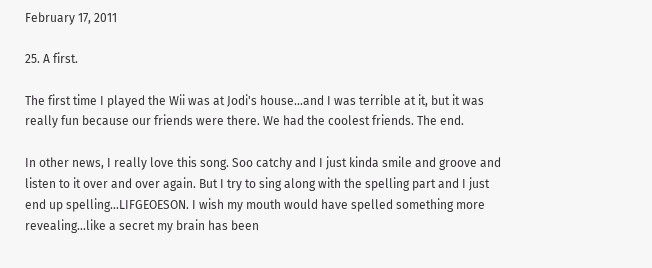February 17, 2011

25. A first.

The first time I played the Wii was at Jodi's house...and I was terrible at it, but it was really fun because our friends were there. We had the coolest friends. The end.

In other news, I really love this song. Soo catchy and I just kinda smile and groove and listen to it over and over again. But I try to sing along with the spelling part and I just end up spelling...LIFGEOESON. I wish my mouth would have spelled something more revealing...like a secret my brain has been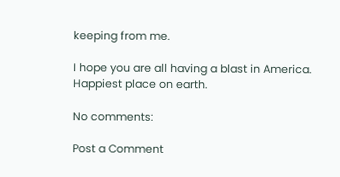keeping from me.

I hope you are all having a blast in America. Happiest place on earth.

No comments:

Post a Comment